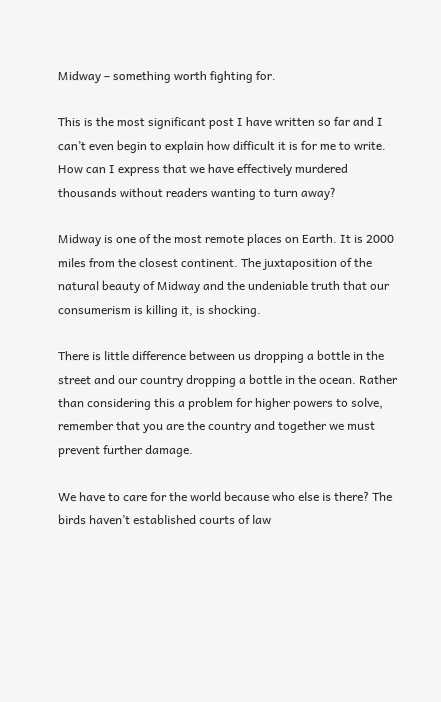Midway – something worth fighting for.

This is the most significant post I have written so far and I can’t even begin to explain how difficult it is for me to write. How can I express that we have effectively murdered thousands without readers wanting to turn away?

Midway is one of the most remote places on Earth. It is 2000 miles from the closest continent. The juxtaposition of the natural beauty of Midway and the undeniable truth that our consumerism is killing it, is shocking.

There is little difference between us dropping a bottle in the street and our country dropping a bottle in the ocean. Rather than considering this a problem for higher powers to solve, remember that you are the country and together we must prevent further damage.

We have to care for the world because who else is there? The birds haven’t established courts of law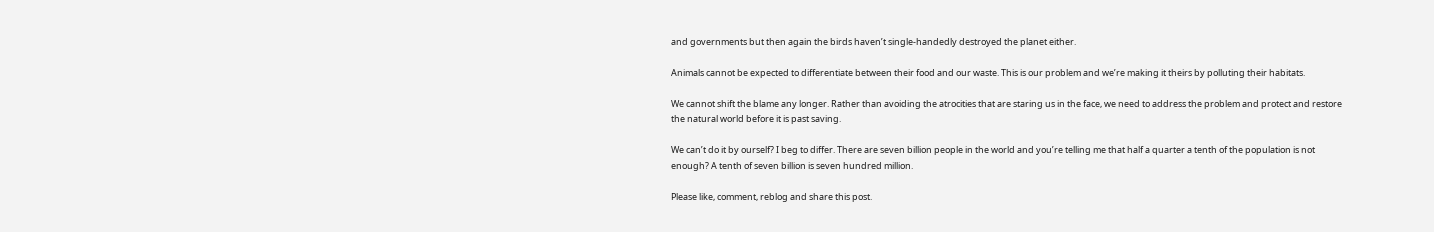and governments but then again the birds haven’t single-handedly destroyed the planet either.

Animals cannot be expected to differentiate between their food and our waste. This is our problem and we’re making it theirs by polluting their habitats.

We cannot shift the blame any longer. Rather than avoiding the atrocities that are staring us in the face, we need to address the problem and protect and restore the natural world before it is past saving.

We can’t do it by ourself? I beg to differ. There are seven billion people in the world and you’re telling me that half a quarter a tenth of the population is not enough? A tenth of seven billion is seven hundred million.

Please like, comment, reblog and share this post.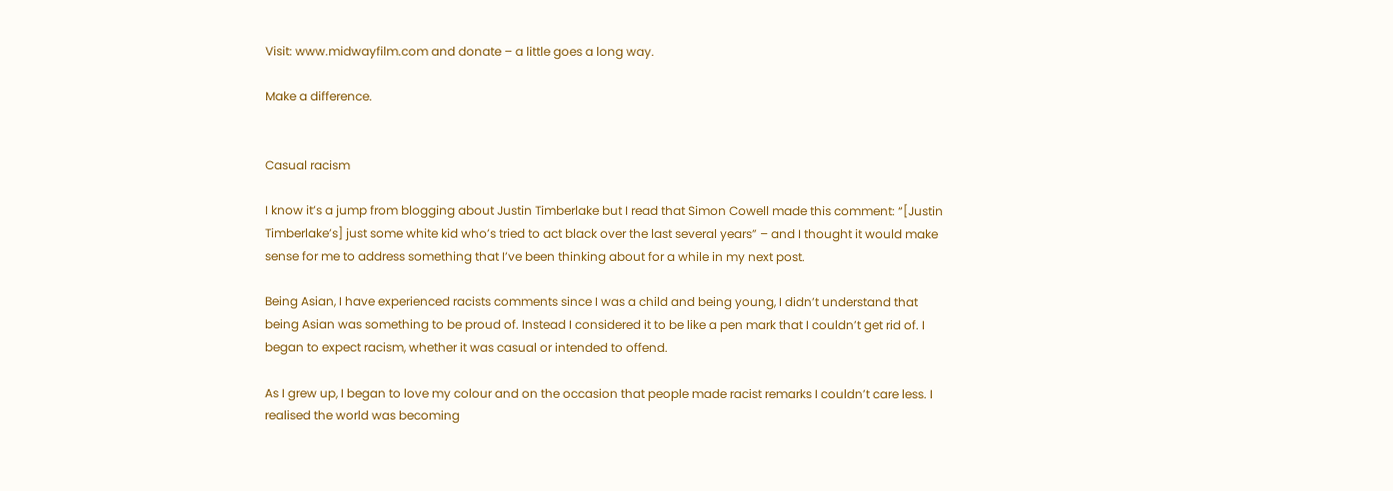Visit: www.midwayfilm.com and donate – a little goes a long way.

Make a difference.


Casual racism

I know it’s a jump from blogging about Justin Timberlake but I read that Simon Cowell made this comment: “[Justin Timberlake’s] just some white kid who’s tried to act black over the last several years” – and I thought it would make sense for me to address something that I’ve been thinking about for a while in my next post.

Being Asian, I have experienced racists comments since I was a child and being young, I didn’t understand that being Asian was something to be proud of. Instead I considered it to be like a pen mark that I couldn’t get rid of. I began to expect racism, whether it was casual or intended to offend.

As I grew up, I began to love my colour and on the occasion that people made racist remarks I couldn’t care less. I realised the world was becoming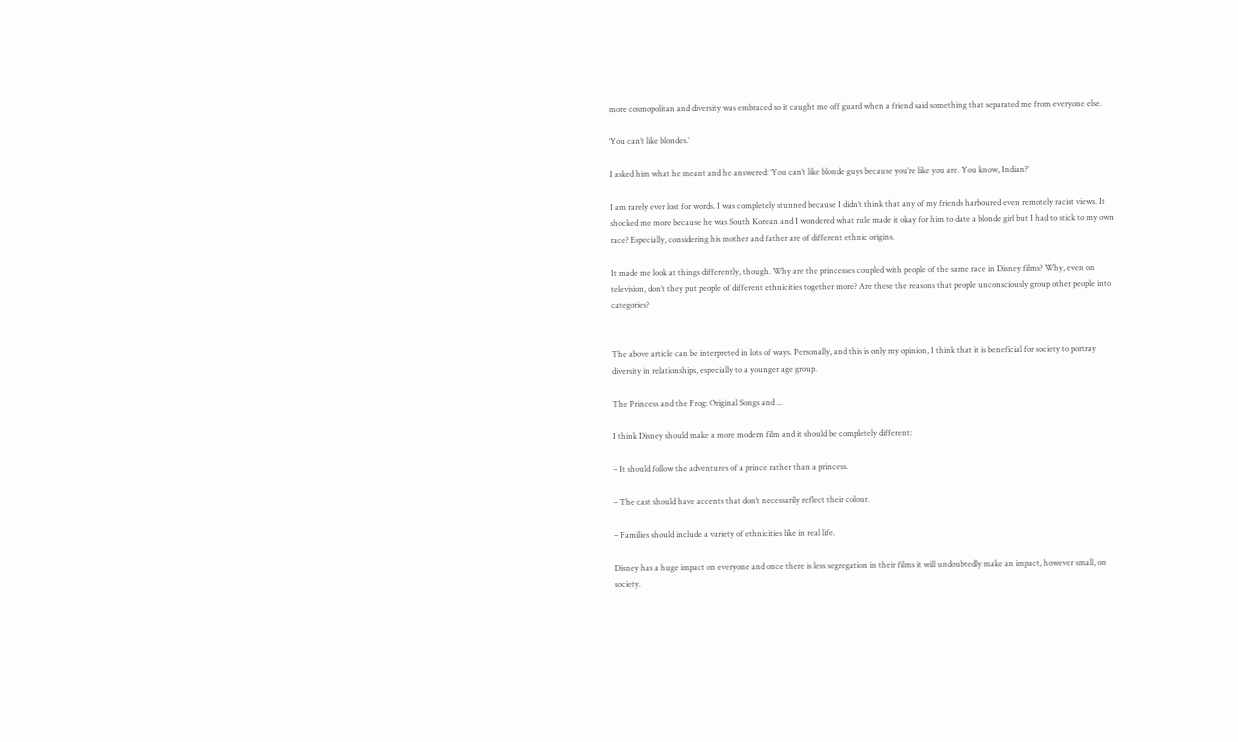more cosmopolitan and diversity was embraced so it caught me off guard when a friend said something that separated me from everyone else.

‘You can’t like blondes.’

I asked him what he meant and he answered: ‘You can’t like blonde guys because you’re like you are. You know, Indian?’

I am rarely ever lost for words. I was completely stunned because I didn’t think that any of my friends harboured even remotely racist views. It shocked me more because he was South Korean and I wondered what rule made it okay for him to date a blonde girl but I had to stick to my own race? Especially, considering his mother and father are of different ethnic origins.

It made me look at things differently, though. Why are the princesses coupled with people of the same race in Disney films? Why, even on television, don’t they put people of different ethnicities together more? Are these the reasons that people unconsciously group other people into categories?


The above article can be interpreted in lots of ways. Personally, and this is only my opinion, I think that it is beneficial for society to portray diversity in relationships, especially to a younger age group.

The Princess and the Frog: Original Songs and ...

I think Disney should make a more modern film and it should be completely different:

– It should follow the adventures of a prince rather than a princess.

– The cast should have accents that don’t necessarily reflect their colour.

– Families should include a variety of ethnicities like in real life.

Disney has a huge impact on everyone and once there is less segregation in their films it will undoubtedly make an impact, however small, on society.